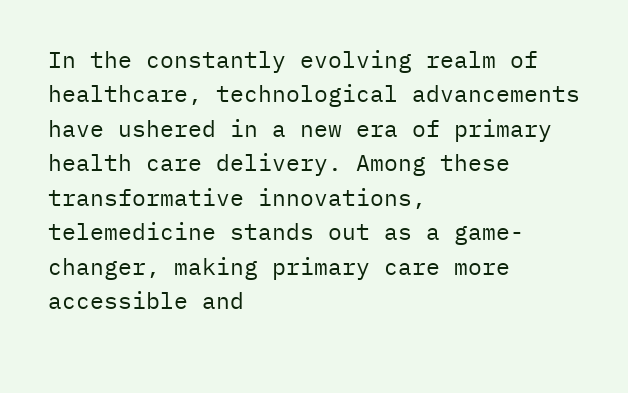In the constantly evolving realm of healthcare, technological advancements have ushered in a new era of primary health care delivery. Among these transformative innovations, telemedicine stands out as a game-changer, making primary care more accessible and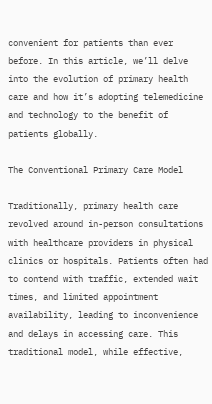convenient for patients than ever before. In this article, we’ll delve into the evolution of primary health care and how it’s adopting telemedicine and technology to the benefit of patients globally.

The Conventional Primary Care Model

Traditionally, primary health care revolved around in-person consultations with healthcare providers in physical clinics or hospitals. Patients often had to contend with traffic, extended wait times, and limited appointment availability, leading to inconvenience and delays in accessing care. This traditional model, while effective,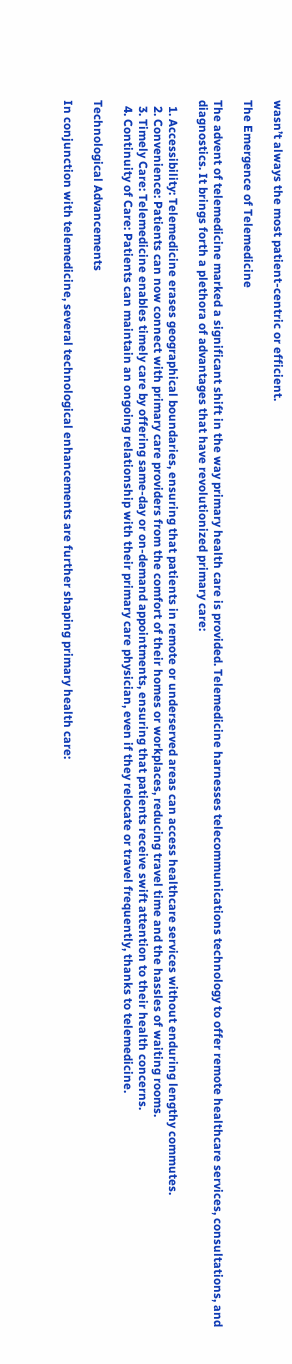wasn’t always the most patient-centric or efficient.

The Emergence of Telemedicine

The advent of telemedicine marked a significant shift in the way primary health care is provided. Telemedicine harnesses telecommunications technology to offer remote healthcare services, consultations, and diagnostics. It brings forth a plethora of advantages that have revolutionized primary care:

  1. Accessibility: Telemedicine erases geographical boundaries, ensuring that patients in remote or underserved areas can access healthcare services without enduring lengthy commutes.
  2. Convenience: Patients can now connect with primary care providers from the comfort of their homes or workplaces, reducing travel time and the hassles of waiting rooms.
  3. Timely Care: Telemedicine enables timely care by offering same-day or on-demand appointments, ensuring that patients receive swift attention to their health concerns.
  4. Continuity of Care: Patients can maintain an ongoing relationship with their primary care physician, even if they relocate or travel frequently, thanks to telemedicine.

Technological Advancements

In conjunction with telemedicine, several technological enhancements are further shaping primary health care: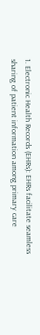1. Electronic Health Records (EHRs): EHRs facilitate seamless sharing of patient information among primary care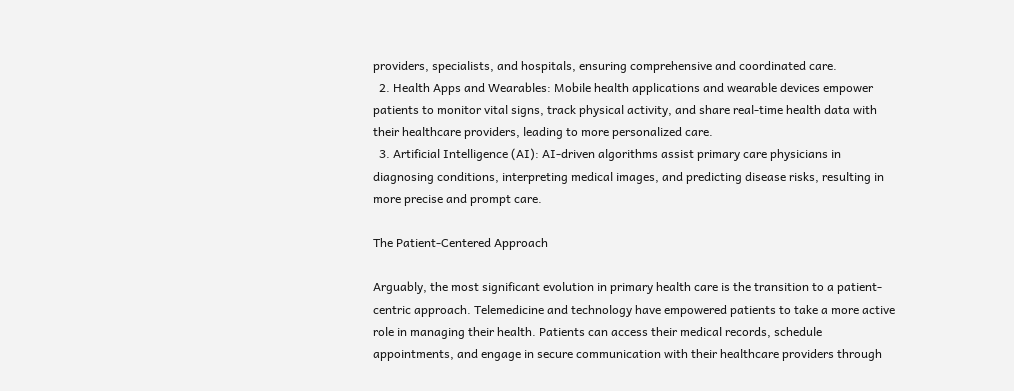providers, specialists, and hospitals, ensuring comprehensive and coordinated care.
  2. Health Apps and Wearables: Mobile health applications and wearable devices empower patients to monitor vital signs, track physical activity, and share real-time health data with their healthcare providers, leading to more personalized care.
  3. Artificial Intelligence (AI): AI-driven algorithms assist primary care physicians in diagnosing conditions, interpreting medical images, and predicting disease risks, resulting in more precise and prompt care.

The Patient-Centered Approach

Arguably, the most significant evolution in primary health care is the transition to a patient-centric approach. Telemedicine and technology have empowered patients to take a more active role in managing their health. Patients can access their medical records, schedule appointments, and engage in secure communication with their healthcare providers through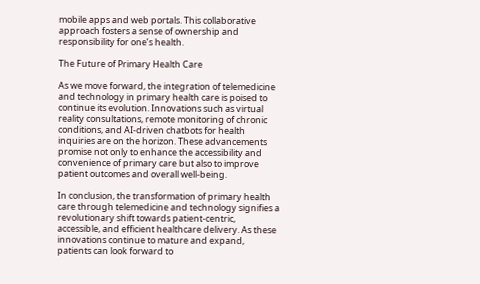mobile apps and web portals. This collaborative approach fosters a sense of ownership and responsibility for one’s health.

The Future of Primary Health Care

As we move forward, the integration of telemedicine and technology in primary health care is poised to continue its evolution. Innovations such as virtual reality consultations, remote monitoring of chronic conditions, and AI-driven chatbots for health inquiries are on the horizon. These advancements promise not only to enhance the accessibility and convenience of primary care but also to improve patient outcomes and overall well-being.

In conclusion, the transformation of primary health care through telemedicine and technology signifies a revolutionary shift towards patient-centric, accessible, and efficient healthcare delivery. As these innovations continue to mature and expand, patients can look forward to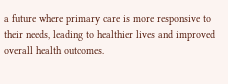a future where primary care is more responsive to their needs, leading to healthier lives and improved overall health outcomes.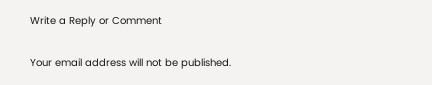Write a Reply or Comment

Your email address will not be published.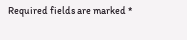Required fields are marked *